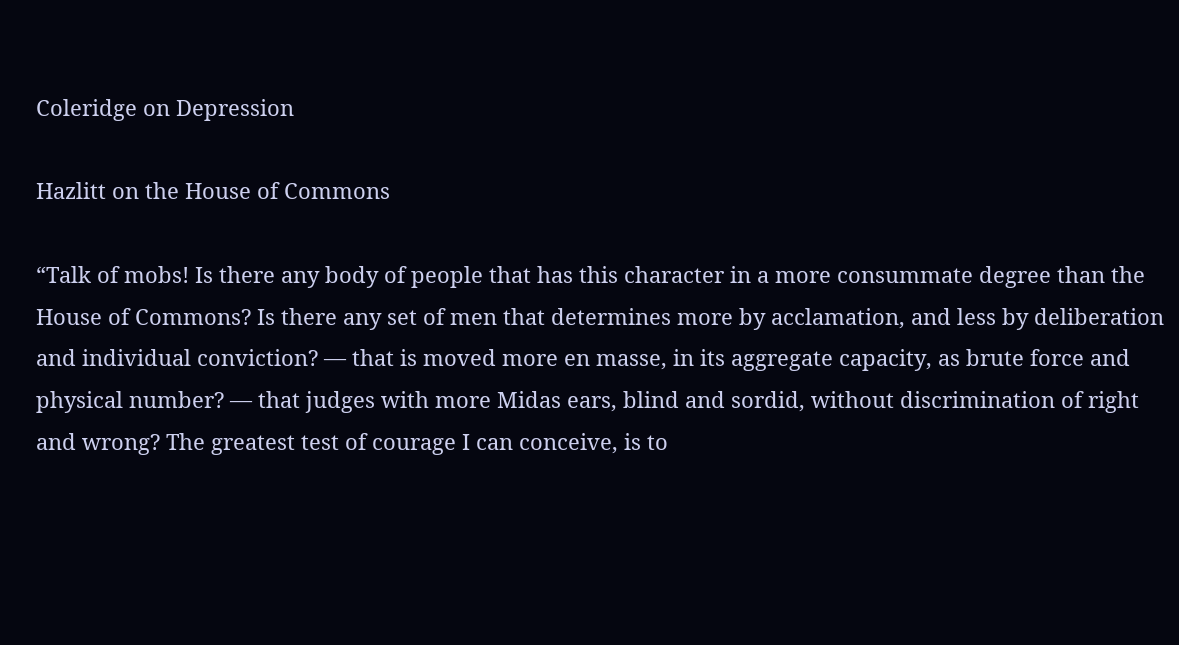Coleridge on Depression

Hazlitt on the House of Commons

“Talk of mobs! Is there any body of people that has this character in a more consummate degree than the House of Commons? Is there any set of men that determines more by acclamation, and less by deliberation and individual conviction? — that is moved more en masse, in its aggregate capacity, as brute force and physical number? — that judges with more Midas ears, blind and sordid, without discrimination of right and wrong? The greatest test of courage I can conceive, is to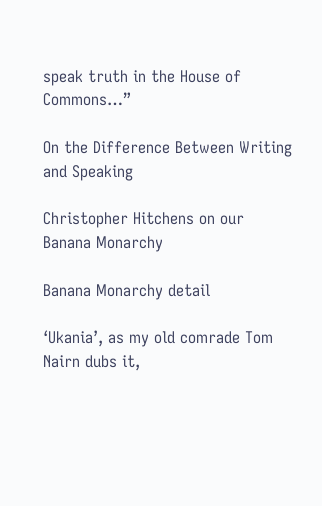speak truth in the House of Commons…”

On the Difference Between Writing and Speaking

Christopher Hitchens on our Banana Monarchy

Banana Monarchy detail

‘Ukania’, as my old comrade Tom Nairn dubs it,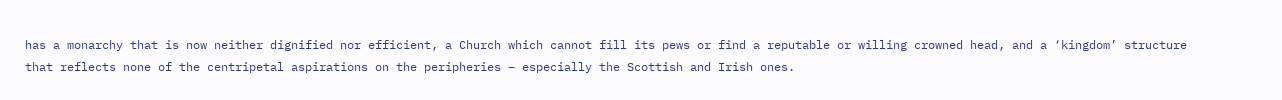has a monarchy that is now neither dignified nor efficient, a Church which cannot fill its pews or find a reputable or willing crowned head, and a ‘kingdom’ structure that reflects none of the centripetal aspirations on the peripheries – especially the Scottish and Irish ones.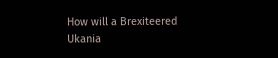How will a Brexiteered Ukania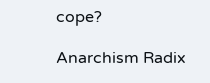cope?

Anarchism Radix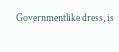Governmentlike dress, is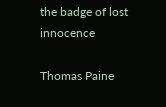the badge of lost innocence

Thomas Paine